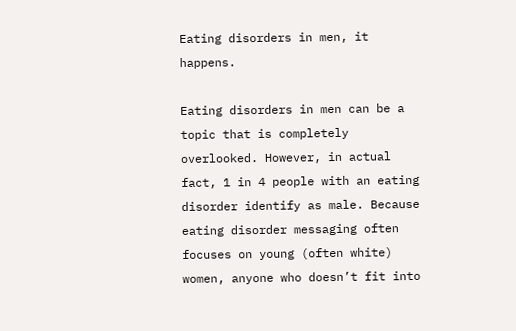Eating disorders in men, it happens.

Eating disorders in men can be a topic that is completely overlooked. However, in actual fact, 1 in 4 people with an eating disorder identify as male. Because eating disorder messaging often focuses on young (often white) women, anyone who doesn’t fit into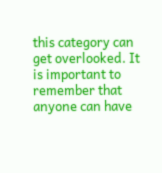this category can get overlooked. It is important to remember that anyone can have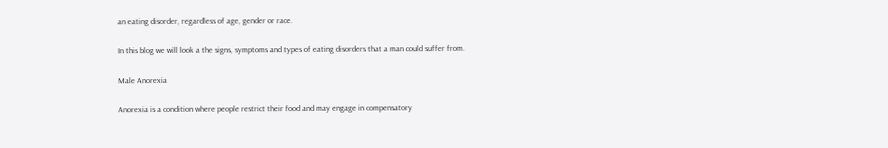an eating disorder, regardless of age, gender or race.

In this blog we will look a the signs, symptoms and types of eating disorders that a man could suffer from.

Male Anorexia

Anorexia is a condition where people restrict their food and may engage in compensatory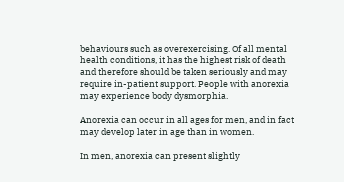behaviours such as overexercising. Of all mental health conditions, it has the highest risk of death and therefore should be taken seriously and may require in-patient support. People with anorexia may experience body dysmorphia.

Anorexia can occur in all ages for men, and in fact may develop later in age than in women.

In men, anorexia can present slightly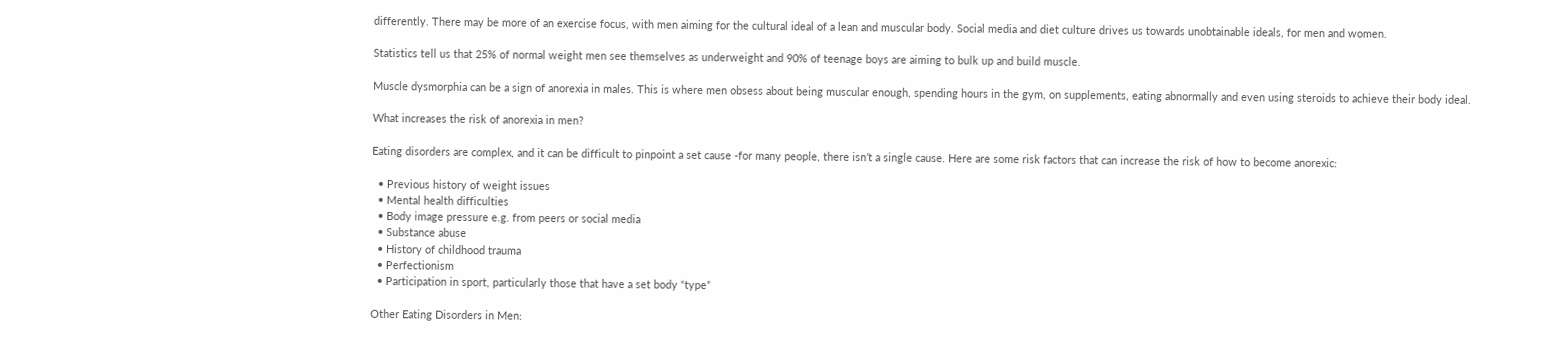differently. There may be more of an exercise focus, with men aiming for the cultural ideal of a lean and muscular body. Social media and diet culture drives us towards unobtainable ideals, for men and women.

Statistics tell us that 25% of normal weight men see themselves as underweight and 90% of teenage boys are aiming to bulk up and build muscle.

Muscle dysmorphia can be a sign of anorexia in males. This is where men obsess about being muscular enough, spending hours in the gym, on supplements, eating abnormally and even using steroids to achieve their body ideal.

What increases the risk of anorexia in men?

Eating disorders are complex, and it can be difficult to pinpoint a set cause -for many people, there isn’t a single cause. Here are some risk factors that can increase the risk of how to become anorexic:

  • Previous history of weight issues
  • Mental health difficulties
  • Body image pressure e.g. from peers or social media
  • Substance abuse
  • History of childhood trauma
  • Perfectionism
  • Participation in sport, particularly those that have a set body “type”

Other Eating Disorders in Men: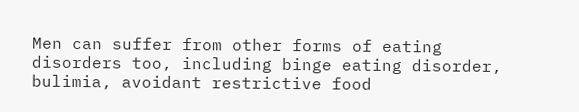Men can suffer from other forms of eating disorders too, including binge eating disorder, bulimia, avoidant restrictive food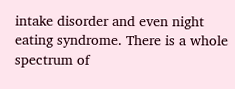intake disorder and even night eating syndrome. There is a whole spectrum of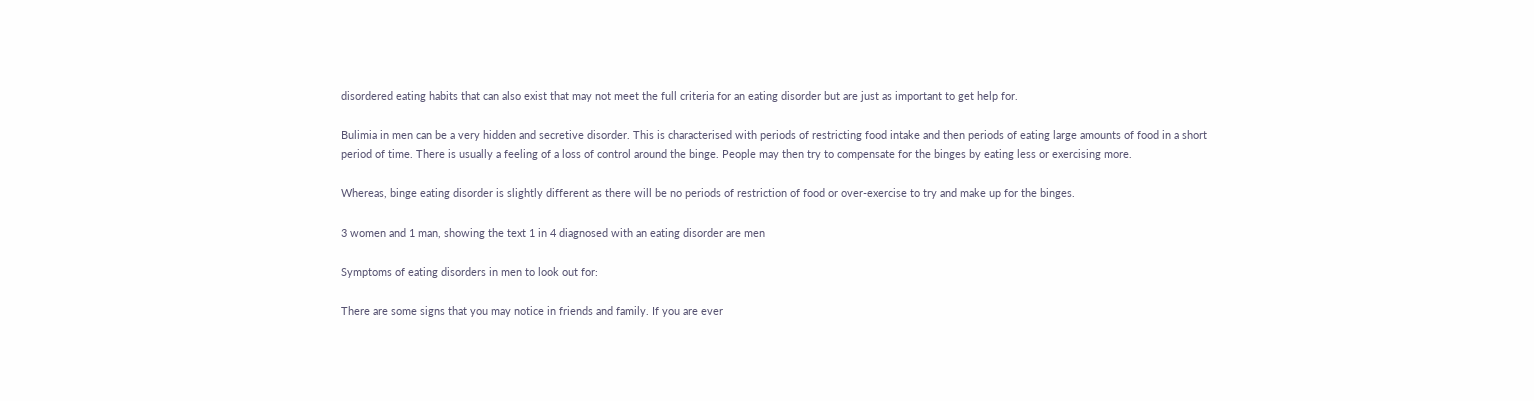disordered eating habits that can also exist that may not meet the full criteria for an eating disorder but are just as important to get help for.

Bulimia in men can be a very hidden and secretive disorder. This is characterised with periods of restricting food intake and then periods of eating large amounts of food in a short period of time. There is usually a feeling of a loss of control around the binge. People may then try to compensate for the binges by eating less or exercising more.

Whereas, binge eating disorder is slightly different as there will be no periods of restriction of food or over-exercise to try and make up for the binges.

3 women and 1 man, showing the text 1 in 4 diagnosed with an eating disorder are men

Symptoms of eating disorders in men to look out for:

There are some signs that you may notice in friends and family. If you are ever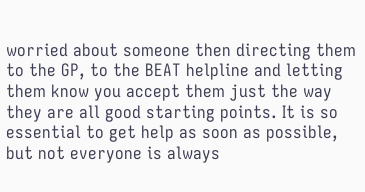worried about someone then directing them to the GP, to the BEAT helpline and letting them know you accept them just the way they are all good starting points. It is so essential to get help as soon as possible, but not everyone is always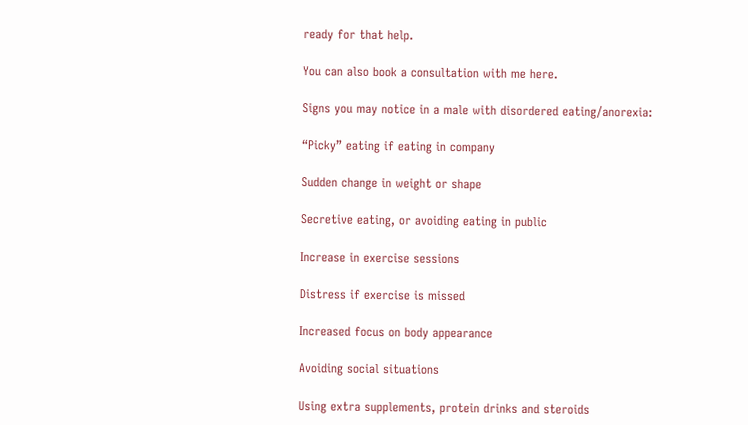ready for that help.

You can also book a consultation with me here.

Signs you may notice in a male with disordered eating/anorexia:

“Picky” eating if eating in company

Sudden change in weight or shape

Secretive eating, or avoiding eating in public

Increase in exercise sessions

Distress if exercise is missed

Increased focus on body appearance

Avoiding social situations

Using extra supplements, protein drinks and steroids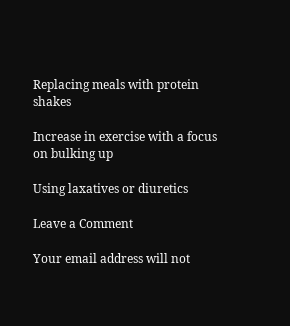Replacing meals with protein shakes

Increase in exercise with a focus on bulking up

Using laxatives or diuretics

Leave a Comment

Your email address will not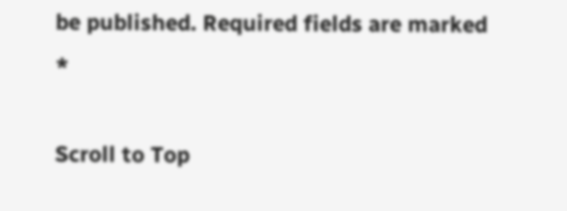be published. Required fields are marked *

Scroll to Top